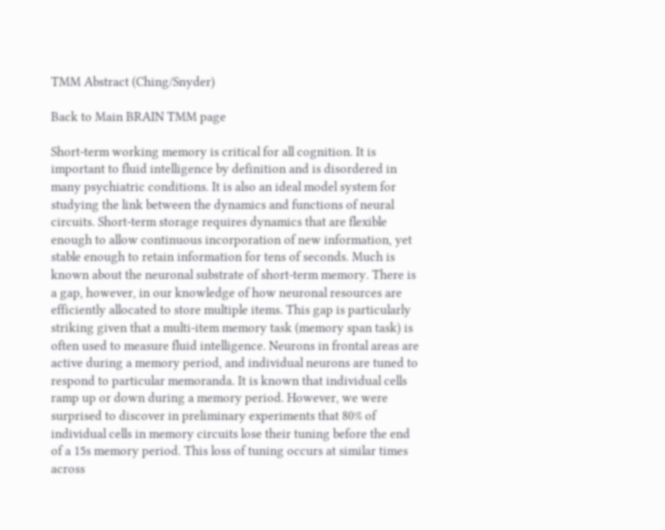TMM Abstract (Ching/Snyder)

Back to Main BRAIN TMM page

Short-term working memory is critical for all cognition. It is important to fluid intelligence by definition and is disordered in many psychiatric conditions. It is also an ideal model system for studying the link between the dynamics and functions of neural circuits. Short-term storage requires dynamics that are flexible enough to allow continuous incorporation of new information, yet stable enough to retain information for tens of seconds. Much is known about the neuronal substrate of short-term memory. There is a gap, however, in our knowledge of how neuronal resources are efficiently allocated to store multiple items. This gap is particularly striking given that a multi-item memory task (memory span task) is often used to measure fluid intelligence. Neurons in frontal areas are active during a memory period, and individual neurons are tuned to respond to particular memoranda. It is known that individual cells ramp up or down during a memory period. However, we were surprised to discover in preliminary experiments that 80% of individual cells in memory circuits lose their tuning before the end of a 15s memory period. This loss of tuning occurs at similar times across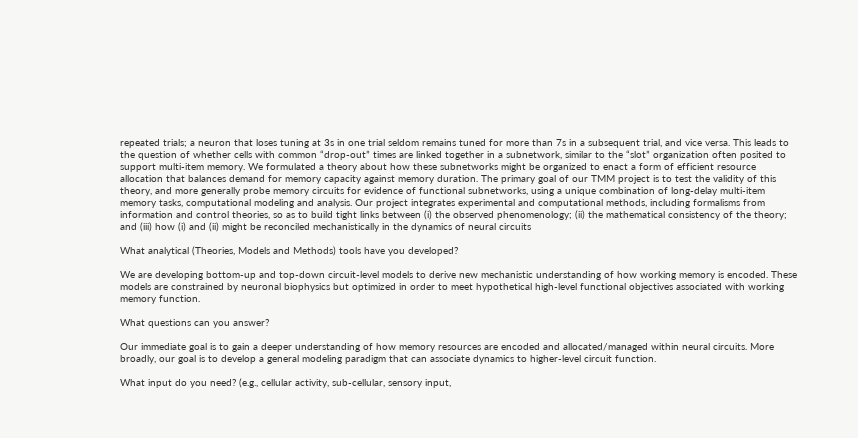repeated trials; a neuron that loses tuning at 3s in one trial seldom remains tuned for more than 7s in a subsequent trial, and vice versa. This leads to the question of whether cells with common “drop-out” times are linked together in a subnetwork, similar to the “slot” organization often posited to support multi-item memory. We formulated a theory about how these subnetworks might be organized to enact a form of efficient resource allocation that balances demand for memory capacity against memory duration. The primary goal of our TMM project is to test the validity of this theory, and more generally probe memory circuits for evidence of functional subnetworks, using a unique combination of long-delay multi-item memory tasks, computational modeling and analysis. Our project integrates experimental and computational methods, including formalisms from information and control theories, so as to build tight links between (i) the observed phenomenology; (ii) the mathematical consistency of the theory; and (iii) how (i) and (ii) might be reconciled mechanistically in the dynamics of neural circuits

What analytical (Theories, Models and Methods) tools have you developed?

We are developing bottom-up and top-down circuit-level models to derive new mechanistic understanding of how working memory is encoded. These models are constrained by neuronal biophysics but optimized in order to meet hypothetical high-level functional objectives associated with working memory function.

What questions can you answer?

Our immediate goal is to gain a deeper understanding of how memory resources are encoded and allocated/managed within neural circuits. More broadly, our goal is to develop a general modeling paradigm that can associate dynamics to higher-level circuit function.

What input do you need? (e.g., cellular activity, sub-cellular, sensory input,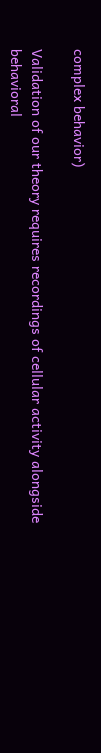complex behavior)

Validation of our theory requires recordings of cellular activity alongside behavioral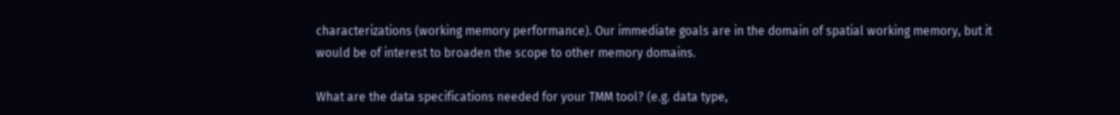characterizations (working memory performance). Our immediate goals are in the domain of spatial working memory, but it would be of interest to broaden the scope to other memory domains.

What are the data specifications needed for your TMM tool? (e.g. data type,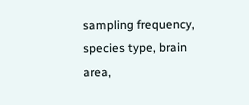sampling frequency, species type, brain area,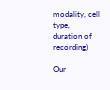modality, cell type, duration of recording)

Our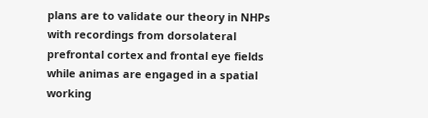plans are to validate our theory in NHPs with recordings from dorsolateral prefrontal cortex and frontal eye fields while animas are engaged in a spatial working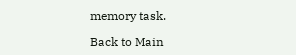memory task.

Back to Main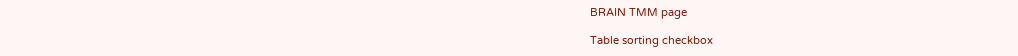BRAIN TMM page

Table sorting checkbox